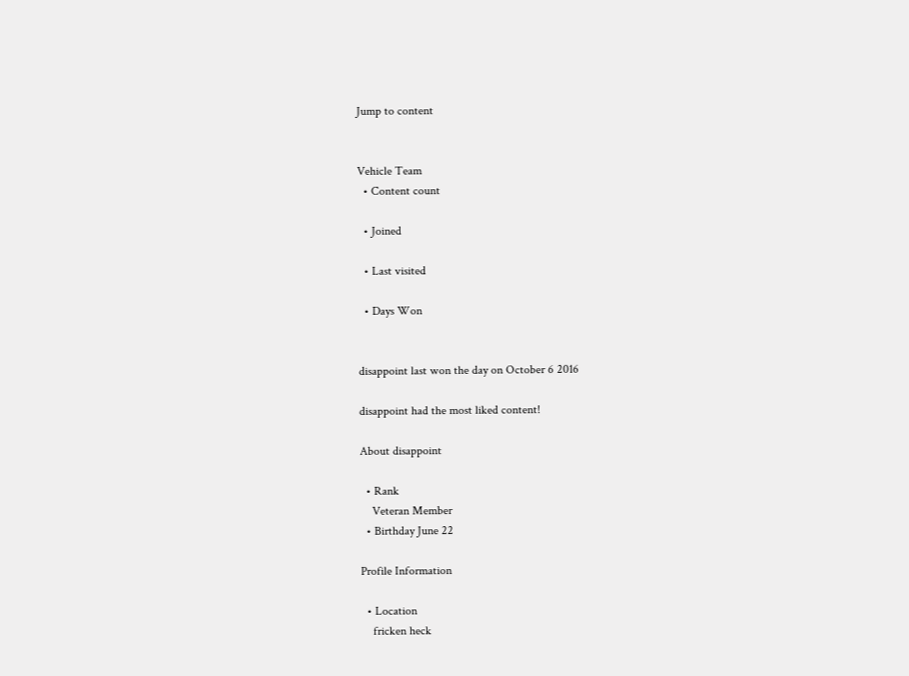Jump to content


Vehicle Team
  • Content count

  • Joined

  • Last visited

  • Days Won


disappoint last won the day on October 6 2016

disappoint had the most liked content!

About disappoint

  • Rank
    Veteran Member
  • Birthday June 22

Profile Information

  • Location
    fricken heck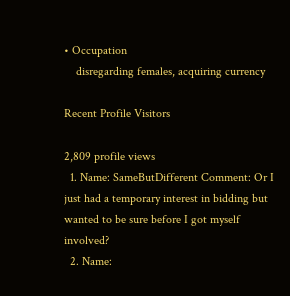• Occupation
    disregarding females, acquiring currency

Recent Profile Visitors

2,809 profile views
  1. Name: SameButDifferent Comment: Or I just had a temporary interest in bidding but wanted to be sure before I got myself involved?
  2. Name: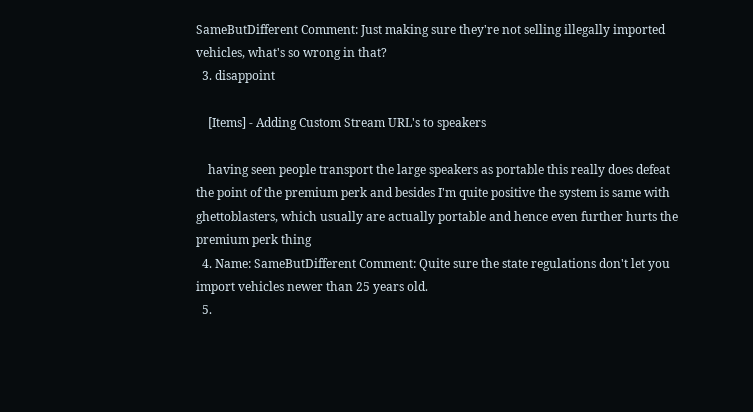SameButDifferent Comment: Just making sure they're not selling illegally imported vehicles, what's so wrong in that?
  3. disappoint

    [Items] - Adding Custom Stream URL's to speakers

    having seen people transport the large speakers as portable this really does defeat the point of the premium perk and besides I'm quite positive the system is same with ghettoblasters, which usually are actually portable and hence even further hurts the premium perk thing
  4. Name: SameButDifferent Comment: Quite sure the state regulations don't let you import vehicles newer than 25 years old.
  5.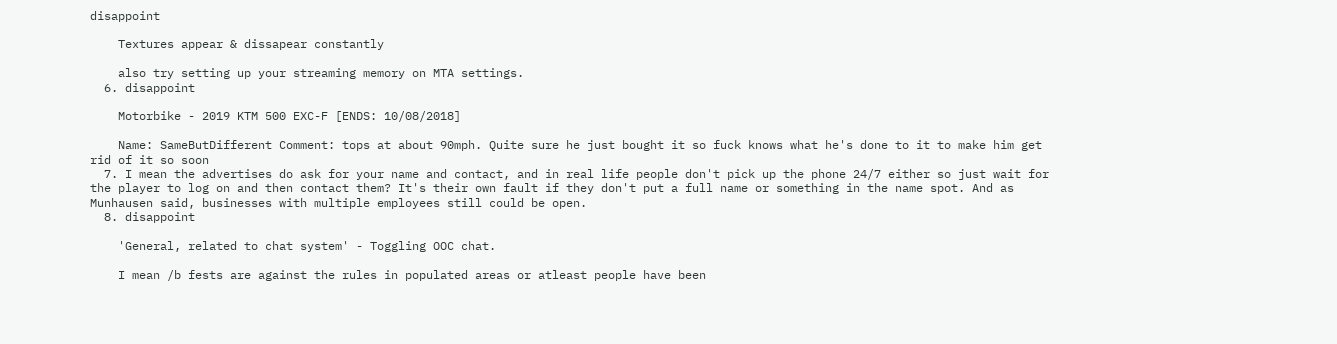disappoint

    Textures appear & dissapear constantly

    also try setting up your streaming memory on MTA settings.
  6. disappoint

    Motorbike - 2019 KTM 500 EXC-F [ENDS: 10/08/2018]

    Name: SameButDifferent Comment: tops at about 90mph. Quite sure he just bought it so fuck knows what he's done to it to make him get rid of it so soon
  7. I mean the advertises do ask for your name and contact, and in real life people don't pick up the phone 24/7 either so just wait for the player to log on and then contact them? It's their own fault if they don't put a full name or something in the name spot. And as Munhausen said, businesses with multiple employees still could be open.
  8. disappoint

    'General, related to chat system' - Toggling OOC chat.

    I mean /b fests are against the rules in populated areas or atleast people have been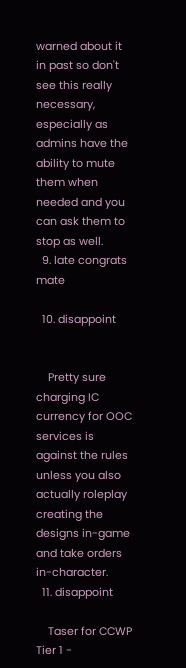warned about it in past so don't see this really necessary, especially as admins have the ability to mute them when needed and you can ask them to stop as well.
  9. late congrats mate

  10. disappoint


    Pretty sure charging IC currency for OOC services is against the rules unless you also actually roleplay creating the designs in-game and take orders in-character.
  11. disappoint

    Taser for CCWP Tier 1 -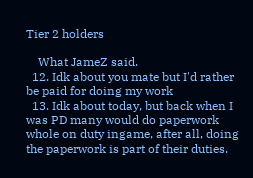Tier 2 holders

    What JameZ said.
  12. Idk about you mate but I'd rather be paid for doing my work
  13. Idk about today, but back when I was PD many would do paperwork whole on duty ingame, after all, doing the paperwork is part of their duties.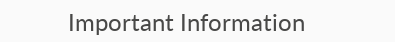Important Information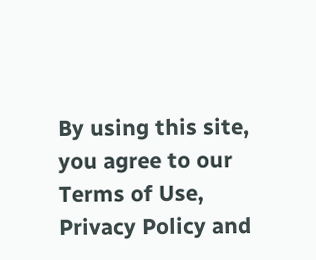By using this site, you agree to our Terms of Use, Privacy Policy and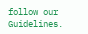follow our Guidelines.